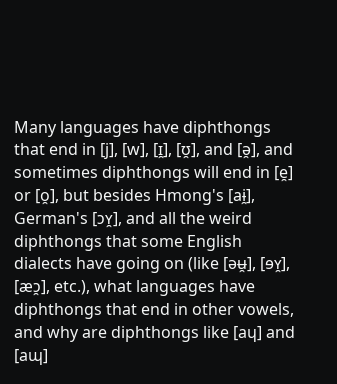Many languages have diphthongs that end in [j], [w], [ɪ̯], [ʊ̯], and [ə̯], and sometimes diphthongs will end in [e̯] or [o̯], but besides Hmong's [aɨ̯], German's [ɔʏ̯], and all the weird diphthongs that some English dialects have going on (like [əʉ̯], [ɘʏ̯], [æɔ̯], etc.), what languages have diphthongs that end in other vowels, and why are diphthongs like [aɥ] and [aɰ]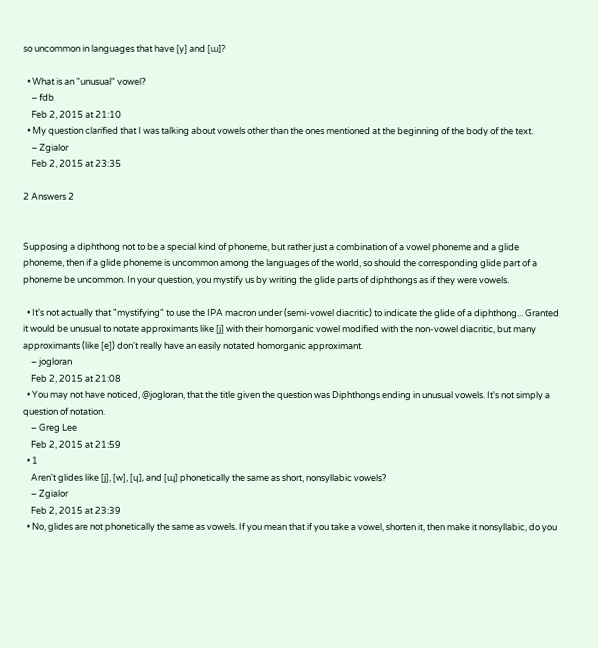so uncommon in languages that have [y] and [ɯ]?

  • What is an "unusual" vowel?
    – fdb
    Feb 2, 2015 at 21:10
  • My question clarified that I was talking about vowels other than the ones mentioned at the beginning of the body of the text.
    – Zgialor
    Feb 2, 2015 at 23:35

2 Answers 2


Supposing a diphthong not to be a special kind of phoneme, but rather just a combination of a vowel phoneme and a glide phoneme, then if a glide phoneme is uncommon among the languages of the world, so should the corresponding glide part of a phoneme be uncommon. In your question, you mystify us by writing the glide parts of diphthongs as if they were vowels.

  • It's not actually that "mystifying" to use the IPA macron under (semi-vowel diacritic) to indicate the glide of a diphthong... Granted it would be unusual to notate approximants like [j] with their homorganic vowel modified with the non-vowel diacritic, but many approximants (like [e]) don't really have an easily notated homorganic approximant.
    – jogloran
    Feb 2, 2015 at 21:08
  • You may not have noticed, @jogloran, that the title given the question was Diphthongs ending in unusual vowels. It's not simply a question of notation.
    – Greg Lee
    Feb 2, 2015 at 21:59
  • 1
    Aren't glides like [j], [w], [ɥ], and [ɰ] phonetically the same as short, nonsyllabic vowels?
    – Zgialor
    Feb 2, 2015 at 23:39
  • No, glides are not phonetically the same as vowels. If you mean that if you take a vowel, shorten it, then make it nonsyllabic, do you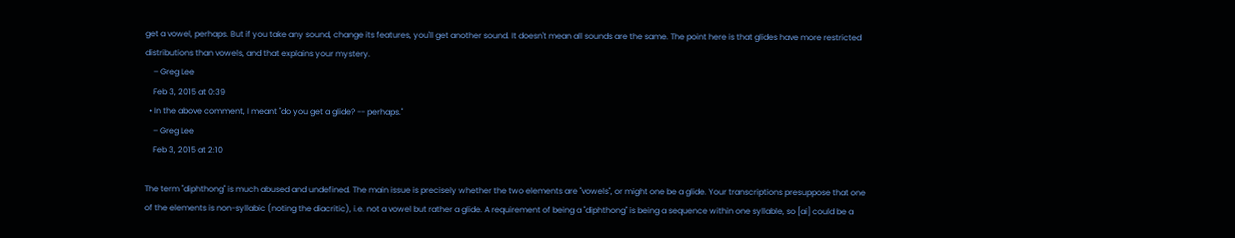get a vowel, perhaps. But if you take any sound, change its features, you'll get another sound. It doesn't mean all sounds are the same. The point here is that glides have more restricted distributions than vowels, and that explains your mystery.
    – Greg Lee
    Feb 3, 2015 at 0:39
  • In the above comment, I meant "do you get a glide? -- perhaps."
    – Greg Lee
    Feb 3, 2015 at 2:10

The term "diphthong" is much abused and undefined. The main issue is precisely whether the two elements are "vowels", or might one be a glide. Your transcriptions presuppose that one of the elements is non-syllabic (noting the diacritic), i.e. not a vowel but rather a glide. A requirement of being a "diphthong" is being a sequence within one syllable, so [ai] could be a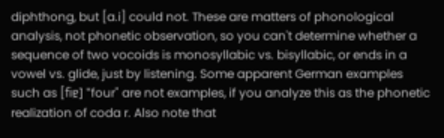diphthong, but [a.i] could not. These are matters of phonological analysis, not phonetic observation, so you can't determine whether a sequence of two vocoids is monosyllabic vs. bisyllabic, or ends in a vowel vs. glide, just by listening. Some apparent German examples such as [fiɐ̯] "four" are not examples, if you analyze this as the phonetic realization of coda r. Also note that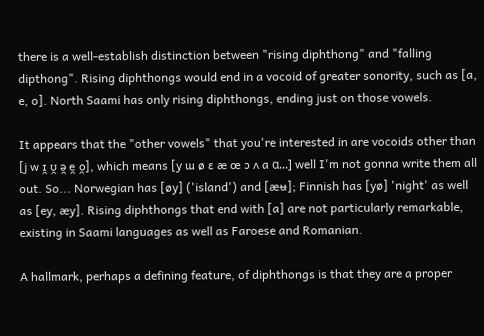there is a well-establish distinction between "rising diphthong" and "falling dipthong". Rising diphthongs would end in a vocoid of greater sonority, such as [a, e, o]. North Saami has only rising diphthongs, ending just on those vowels.

It appears that the "other vowels" that you're interested in are vocoids other than [j w ɪ̯ ʊ̯ ə̯ e̯ o̯], which means [y ɯ ø ɛ æ œ ɔ ʌ a ɑ...] well I'm not gonna write them all out. So... Norwegian has [øy] ('island') and [æʉ]; Finnish has [yø] 'night' as well as [ey, æy]. Rising diphthongs that end with [a] are not particularly remarkable, existing in Saami languages as well as Faroese and Romanian.

A hallmark, perhaps a defining feature, of diphthongs is that they are a proper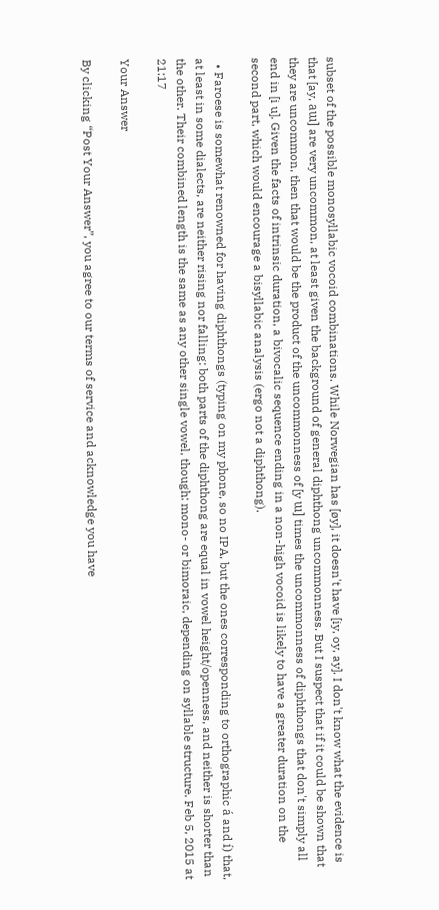subset of the possible monosyllabic vocoid combinations. While Norwegian has [øy], it doesn't have [iy, oy, ay]. I don't know what the evidence is that [ay, aɯ] are very uncommon, at least given the background of general diphthong uncommonness. But I suspect that if it could be shown that they are uncommon, then that would be the product of the uncommonness of [y ɯ] times the uncommonness of diphthongs that don't simply all end in [i u]. Given the facts of intrinsic duration, a bivocalic sequence ending in a non-high vocoid is likely to have a greater duration on the second part, which would encourage a bisyllabic analysis (ergo not a diphthong).

  • Faroese is somewhat renowned for having diphthongs (typing on my phone, so no IPA, but the ones corresponding to orthographic á and í) that, at least in some dialects, are neither rising nor falling: both parts of the diphthong are equal in vowel height/openness, and neither is shorter than the other. Their combined length is the same as any other single vowel, though: mono- or bimoraic, depending on syllable structure. Feb 5, 2015 at 21:17

Your Answer

By clicking “Post Your Answer”, you agree to our terms of service and acknowledge you have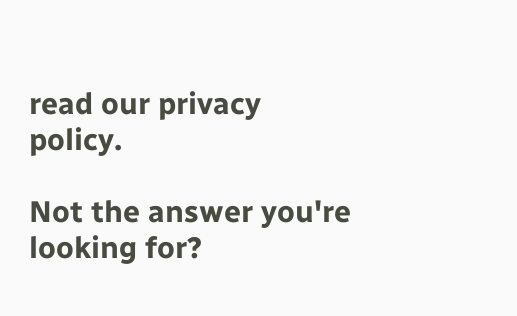read our privacy policy.

Not the answer you're looking for?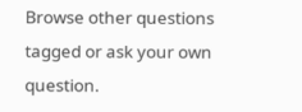Browse other questions tagged or ask your own question.